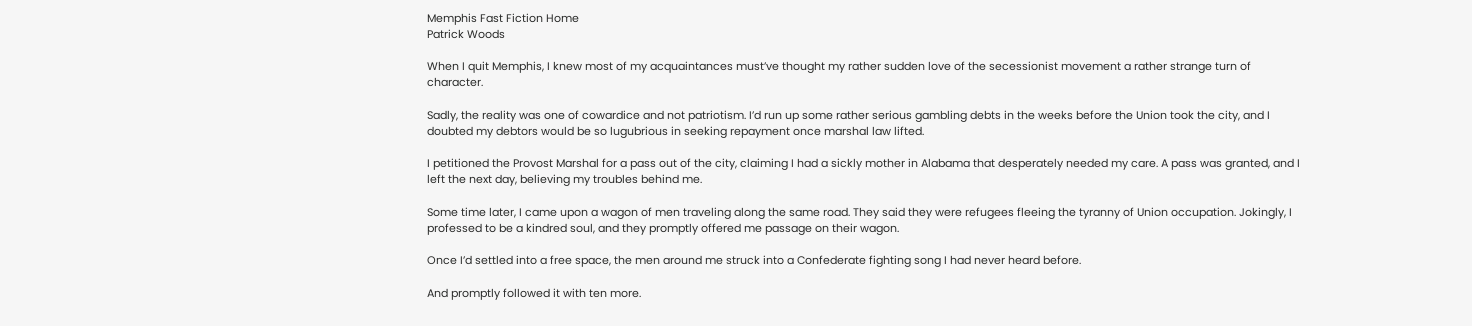Memphis Fast Fiction Home
Patrick Woods

When I quit Memphis, I knew most of my acquaintances must’ve thought my rather sudden love of the secessionist movement a rather strange turn of character.

Sadly, the reality was one of cowardice and not patriotism. I’d run up some rather serious gambling debts in the weeks before the Union took the city, and I doubted my debtors would be so lugubrious in seeking repayment once marshal law lifted.

I petitioned the Provost Marshal for a pass out of the city, claiming I had a sickly mother in Alabama that desperately needed my care. A pass was granted, and I left the next day, believing my troubles behind me.

Some time later, I came upon a wagon of men traveling along the same road. They said they were refugees fleeing the tyranny of Union occupation. Jokingly, I professed to be a kindred soul, and they promptly offered me passage on their wagon.

Once I’d settled into a free space, the men around me struck into a Confederate fighting song I had never heard before.

And promptly followed it with ten more.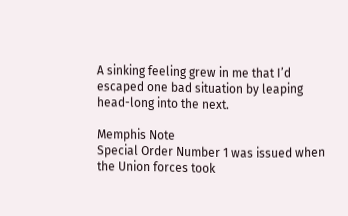A sinking feeling grew in me that I’d escaped one bad situation by leaping head-long into the next.

Memphis Note
Special Order Number 1 was issued when the Union forces took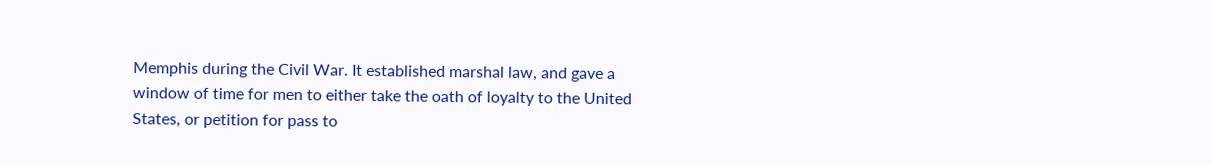Memphis during the Civil War. It established marshal law, and gave a window of time for men to either take the oath of loyalty to the United States, or petition for pass to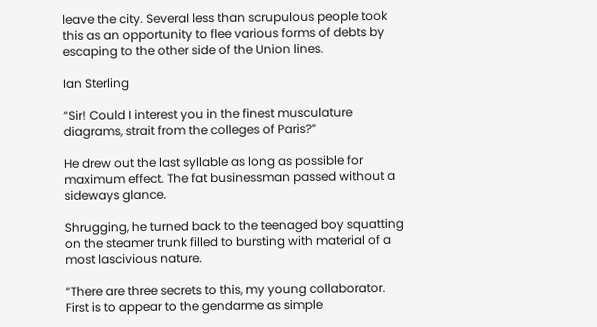leave the city. Several less than scrupulous people took this as an opportunity to flee various forms of debts by escaping to the other side of the Union lines.

Ian Sterling

“Sir! Could I interest you in the finest musculature diagrams, strait from the colleges of Paris?”

He drew out the last syllable as long as possible for maximum effect. The fat businessman passed without a sideways glance.

Shrugging, he turned back to the teenaged boy squatting on the steamer trunk filled to bursting with material of a most lascivious nature.

“There are three secrets to this, my young collaborator. First is to appear to the gendarme as simple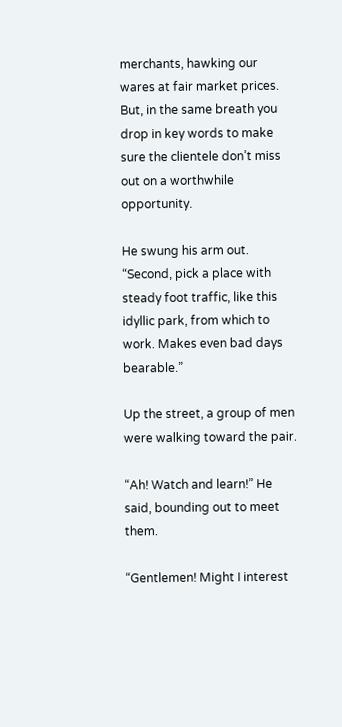merchants, hawking our wares at fair market prices. But, in the same breath you drop in key words to make sure the clientele don’t miss out on a worthwhile opportunity.

He swung his arm out. “Second, pick a place with steady foot traffic, like this idyllic park, from which to work. Makes even bad days bearable.”

Up the street, a group of men were walking toward the pair.

“Ah! Watch and learn!” He said, bounding out to meet them.

“Gentlemen! Might I interest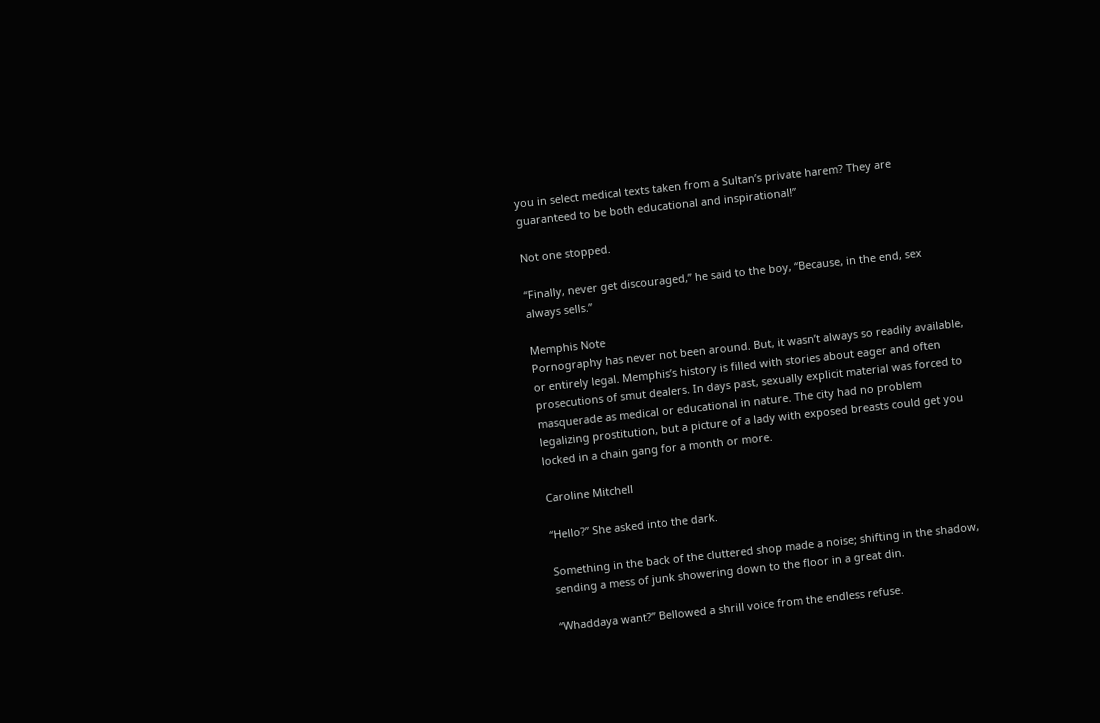you in select medical texts taken from a Sultan’s private harem? They are guaranteed to be both educational and inspirational!”

Not one stopped.

“Finally, never get discouraged,” he said to the boy, “Because, in the end, sex always sells.”

Memphis Note
Pornography has never not been around. But, it wasn’t always so readily available, or entirely legal. Memphis’s history is filled with stories about eager and often prosecutions of smut dealers. In days past, sexually explicit material was forced to masquerade as medical or educational in nature. The city had no problem legalizing prostitution, but a picture of a lady with exposed breasts could get you locked in a chain gang for a month or more.

Caroline Mitchell

“Hello?” She asked into the dark.

Something in the back of the cluttered shop made a noise; shifting in the shadow, sending a mess of junk showering down to the floor in a great din.

“Whaddaya want?” Bellowed a shrill voice from the endless refuse.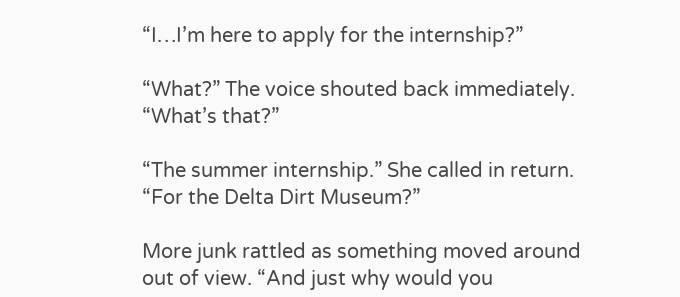“I…I’m here to apply for the internship?”

“What?” The voice shouted back immediately. “What’s that?”

“The summer internship.” She called in return. “For the Delta Dirt Museum?”

More junk rattled as something moved around out of view. “And just why would you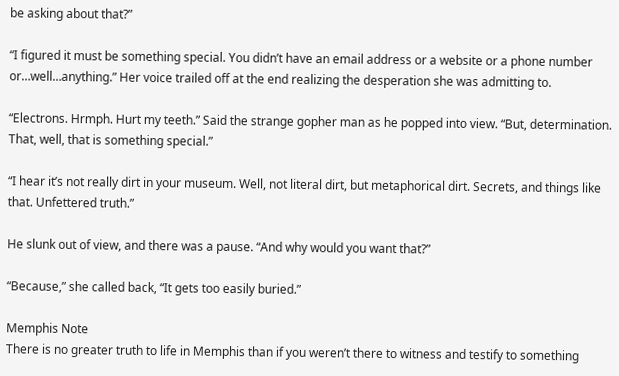be asking about that?”

“I figured it must be something special. You didn’t have an email address or a website or a phone number or…well…anything.” Her voice trailed off at the end realizing the desperation she was admitting to.

“Electrons. Hrmph. Hurt my teeth.” Said the strange gopher man as he popped into view. “But, determination. That, well, that is something special.”

“I hear it’s not really dirt in your museum. Well, not literal dirt, but metaphorical dirt. Secrets, and things like that. Unfettered truth.”

He slunk out of view, and there was a pause. “And why would you want that?”

“Because,” she called back, “It gets too easily buried.”

Memphis Note
There is no greater truth to life in Memphis than if you weren’t there to witness and testify to something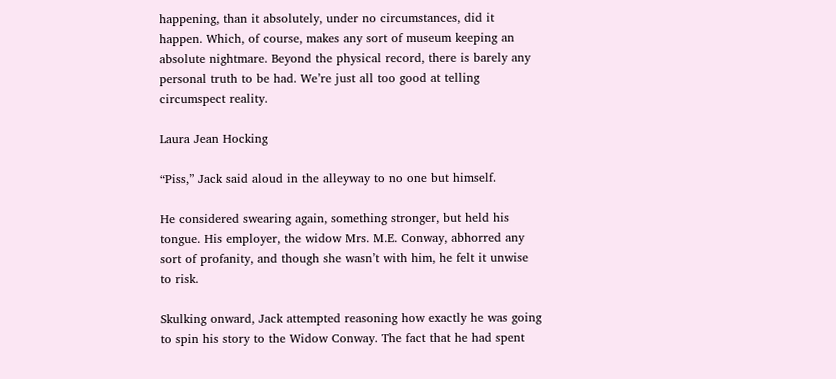happening, than it absolutely, under no circumstances, did it happen. Which, of course, makes any sort of museum keeping an absolute nightmare. Beyond the physical record, there is barely any personal truth to be had. We’re just all too good at telling circumspect reality.

Laura Jean Hocking

“Piss,” Jack said aloud in the alleyway to no one but himself.

He considered swearing again, something stronger, but held his tongue. His employer, the widow Mrs. M.E. Conway, abhorred any sort of profanity, and though she wasn’t with him, he felt it unwise to risk.

Skulking onward, Jack attempted reasoning how exactly he was going to spin his story to the Widow Conway. The fact that he had spent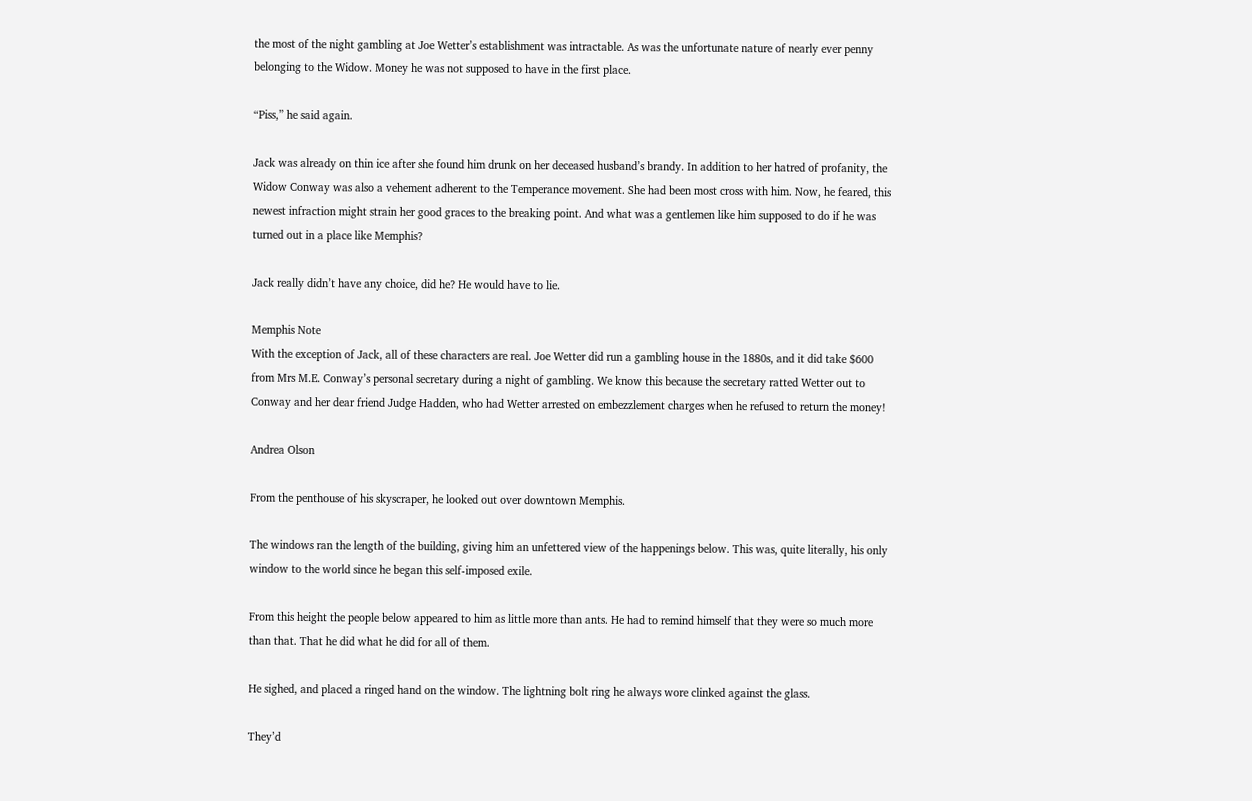the most of the night gambling at Joe Wetter’s establishment was intractable. As was the unfortunate nature of nearly ever penny belonging to the Widow. Money he was not supposed to have in the first place.

“Piss,” he said again.

Jack was already on thin ice after she found him drunk on her deceased husband’s brandy. In addition to her hatred of profanity, the Widow Conway was also a vehement adherent to the Temperance movement. She had been most cross with him. Now, he feared, this newest infraction might strain her good graces to the breaking point. And what was a gentlemen like him supposed to do if he was turned out in a place like Memphis?

Jack really didn’t have any choice, did he? He would have to lie.

Memphis Note
With the exception of Jack, all of these characters are real. Joe Wetter did run a gambling house in the 1880s, and it did take $600 from Mrs M.E. Conway’s personal secretary during a night of gambling. We know this because the secretary ratted Wetter out to Conway and her dear friend Judge Hadden, who had Wetter arrested on embezzlement charges when he refused to return the money!

Andrea Olson

From the penthouse of his skyscraper, he looked out over downtown Memphis.

The windows ran the length of the building, giving him an unfettered view of the happenings below. This was, quite literally, his only window to the world since he began this self-imposed exile.

From this height the people below appeared to him as little more than ants. He had to remind himself that they were so much more than that. That he did what he did for all of them.

He sighed, and placed a ringed hand on the window. The lightning bolt ring he always wore clinked against the glass.

They’d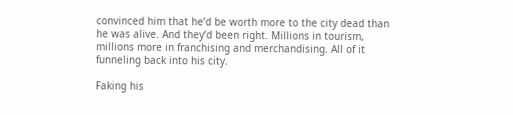convinced him that he’d be worth more to the city dead than he was alive. And they’d been right. Millions in tourism, millions more in franchising and merchandising. All of it funneling back into his city.

Faking his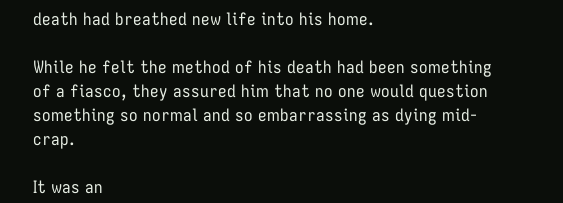death had breathed new life into his home.

While he felt the method of his death had been something of a fiasco, they assured him that no one would question something so normal and so embarrassing as dying mid-crap.

It was an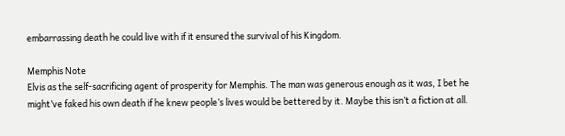embarrassing death he could live with if it ensured the survival of his Kingdom.

Memphis Note
Elvis as the self-sacrificing agent of prosperity for Memphis. The man was generous enough as it was, I bet he might’ve faked his own death if he knew people’s lives would be bettered by it. Maybe this isn’t a fiction at all.